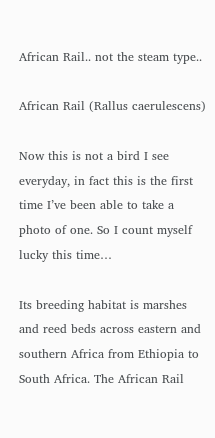African Rail.. not the steam type..

African Rail (Rallus caerulescens)

Now this is not a bird I see everyday, in fact this is the first time I’ve been able to take a photo of one. So I count myself lucky this time…

Its breeding habitat is marshes and reed beds across eastern and southern Africa from Ethiopia to South Africa. The African Rail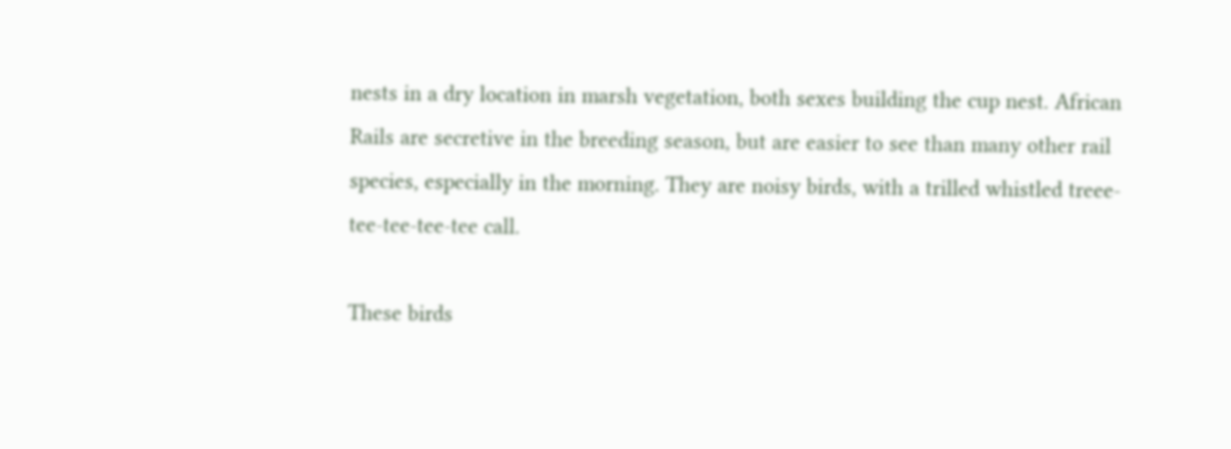nests in a dry location in marsh vegetation, both sexes building the cup nest. African Rails are secretive in the breeding season, but are easier to see than many other rail species, especially in the morning. They are noisy birds, with a trilled whistled treee-tee-tee-tee-tee call.

These birds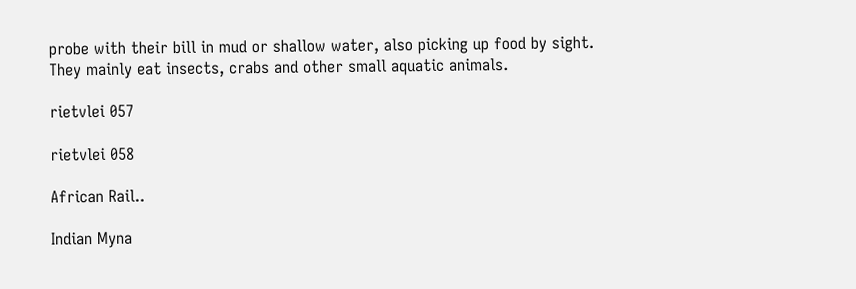probe with their bill in mud or shallow water, also picking up food by sight. They mainly eat insects, crabs and other small aquatic animals.

rietvlei 057

rietvlei 058

African Rail..

Indian Myna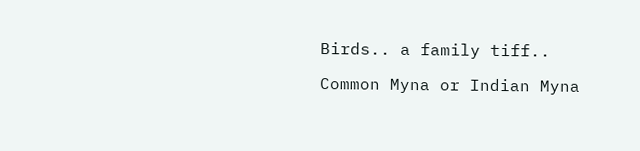Birds.. a family tiff..

Common Myna or Indian Myna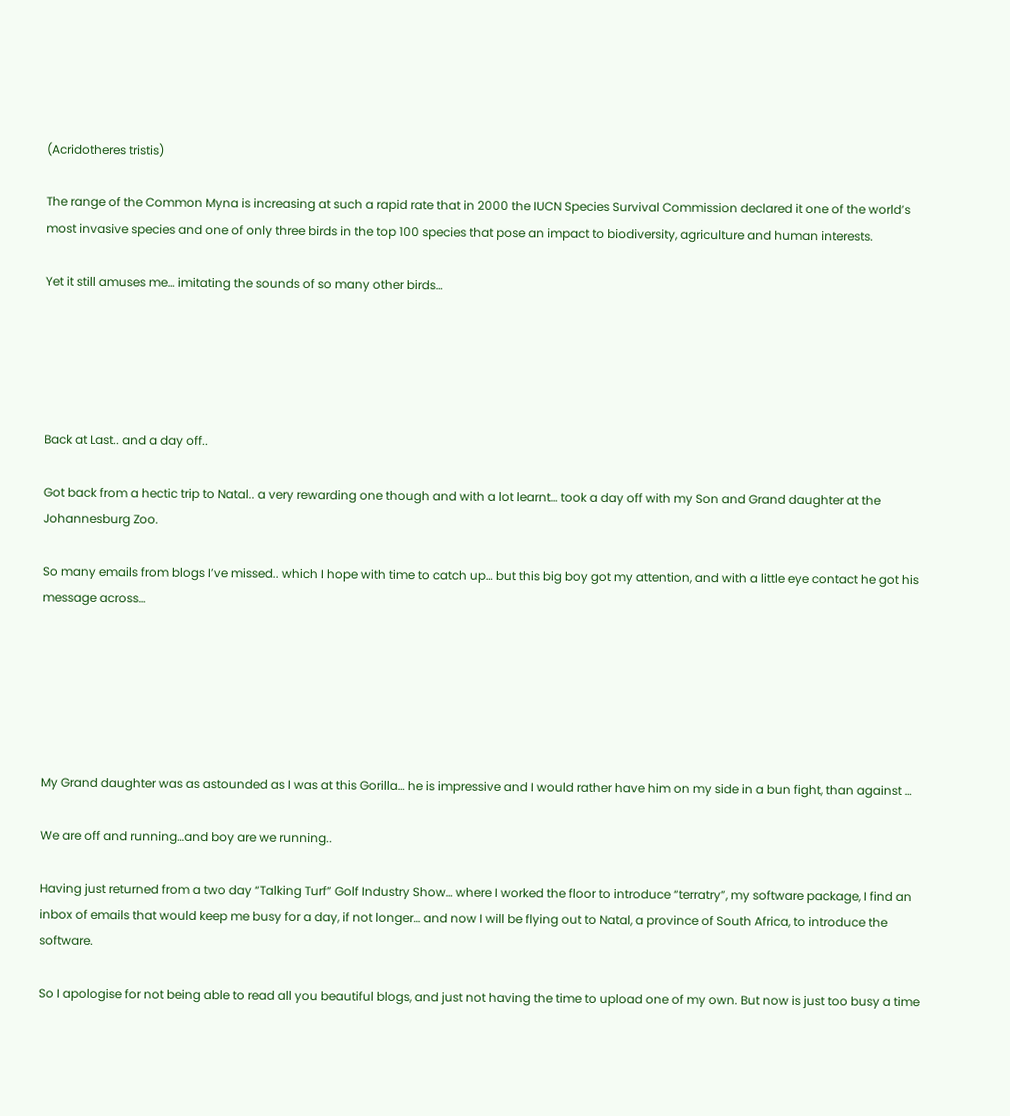(Acridotheres tristis)

The range of the Common Myna is increasing at such a rapid rate that in 2000 the IUCN Species Survival Commission declared it one of the world’s most invasive species and one of only three birds in the top 100 species that pose an impact to biodiversity, agriculture and human interests.

Yet it still amuses me… imitating the sounds of so many other birds…





Back at Last.. and a day off..

Got back from a hectic trip to Natal.. a very rewarding one though and with a lot learnt… took a day off with my Son and Grand daughter at the Johannesburg Zoo.

So many emails from blogs I’ve missed.. which I hope with time to catch up… but this big boy got my attention, and with a little eye contact he got his message across…






My Grand daughter was as astounded as I was at this Gorilla… he is impressive and I would rather have him on my side in a bun fight, than against …

We are off and running…and boy are we running..

Having just returned from a two day “Talking Turf” Golf Industry Show… where I worked the floor to introduce “terratry”, my software package, I find an inbox of emails that would keep me busy for a day, if not longer… and now I will be flying out to Natal, a province of South Africa, to introduce the software.

So I apologise for not being able to read all you beautiful blogs, and just not having the time to upload one of my own. But now is just too busy a time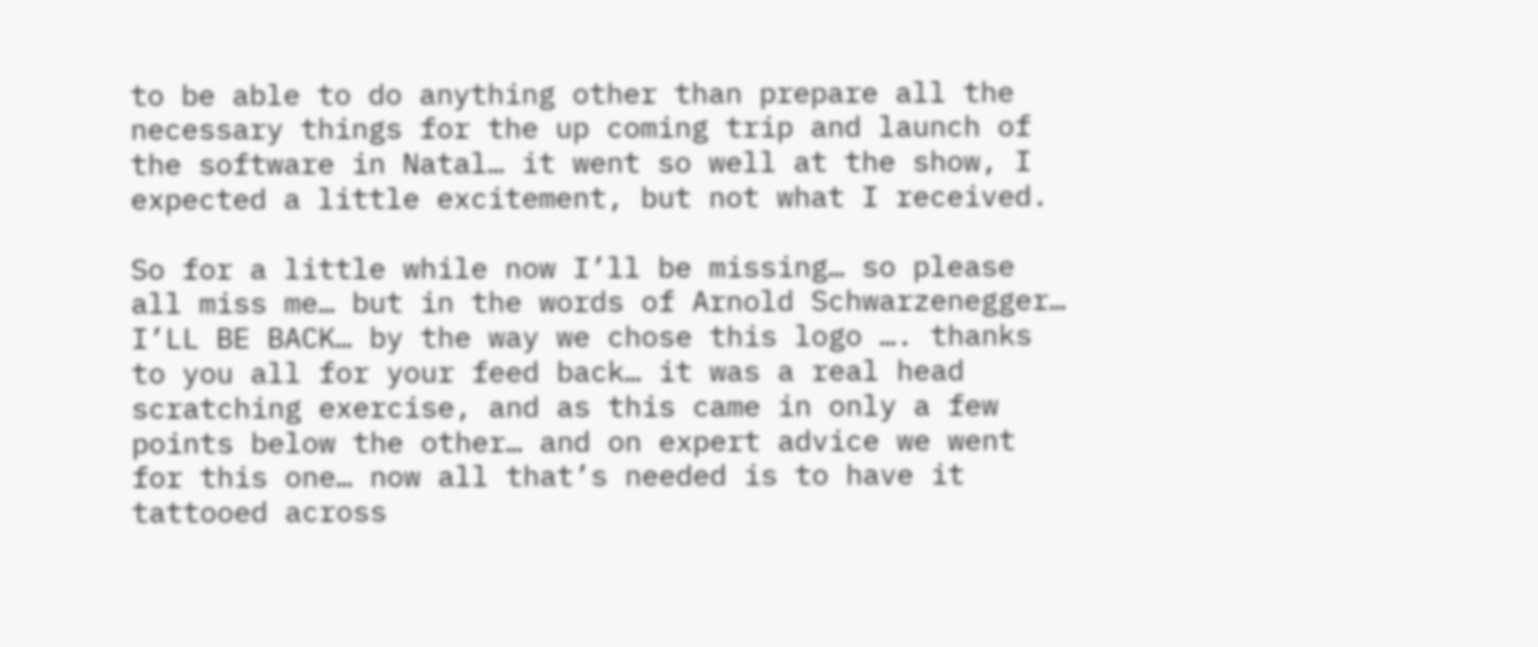to be able to do anything other than prepare all the necessary things for the up coming trip and launch of the software in Natal… it went so well at the show, I expected a little excitement, but not what I received.

So for a little while now I’ll be missing… so please all miss me… but in the words of Arnold Schwarzenegger… I’LL BE BACK… by the way we chose this logo …. thanks to you all for your feed back… it was a real head scratching exercise, and as this came in only a few points below the other… and on expert advice we went for this one… now all that’s needed is to have it tattooed across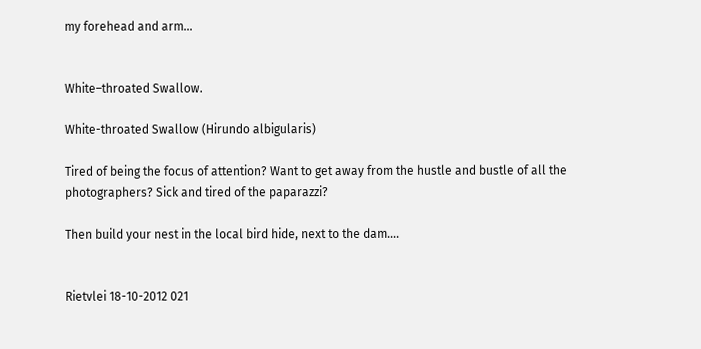my forehead and arm…


White–throated Swallow.

White-throated Swallow (Hirundo albigularis)

Tired of being the focus of attention? Want to get away from the hustle and bustle of all the photographers? Sick and tired of the paparazzi?

Then build your nest in the local bird hide, next to the dam….


Rietvlei 18-10-2012 021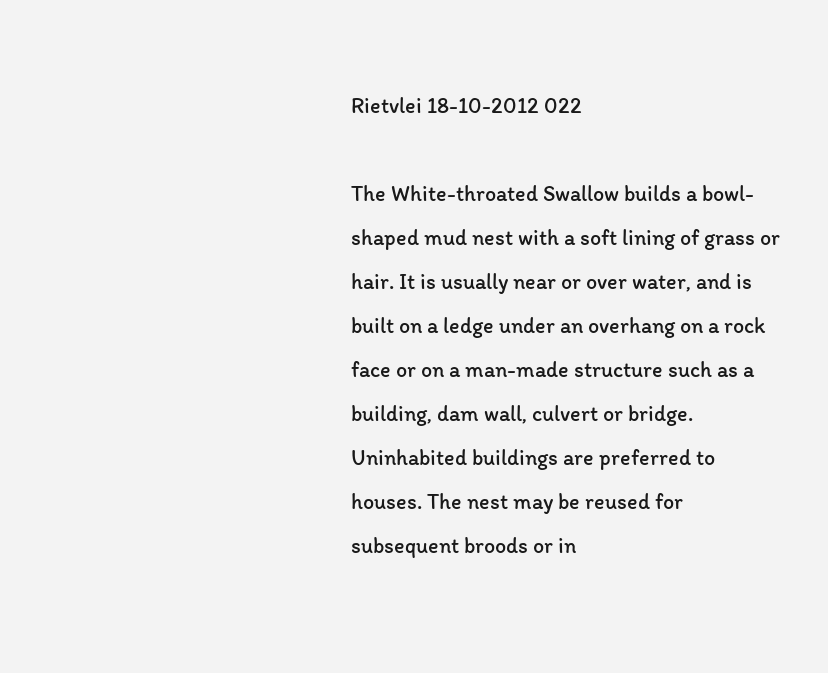Rietvlei 18-10-2012 022

The White-throated Swallow builds a bowl-shaped mud nest with a soft lining of grass or hair. It is usually near or over water, and is built on a ledge under an overhang on a rock face or on a man-made structure such as a building, dam wall, culvert or bridge. Uninhabited buildings are preferred to houses. The nest may be reused for subsequent broods or in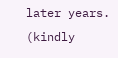later years. (kindly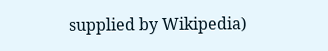supplied by Wikipedia)